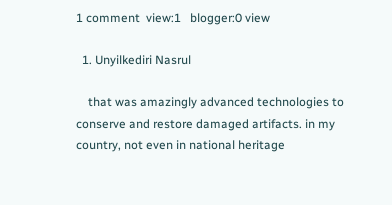1 comment  view:1   blogger:0 view

  1. Unyilkediri Nasrul

    that was amazingly advanced technologies to conserve and restore damaged artifacts. in my country, not even in national heritage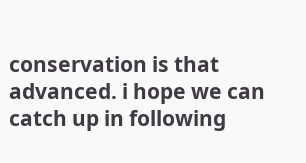conservation is that advanced. i hope we can catch up in following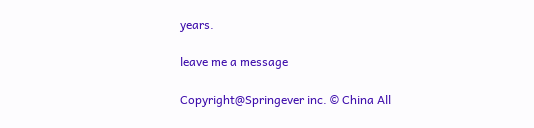years.

leave me a message

Copyright@Springever inc. © China All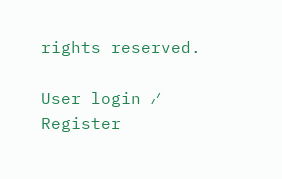rights reserved.

User login ⁄ Register